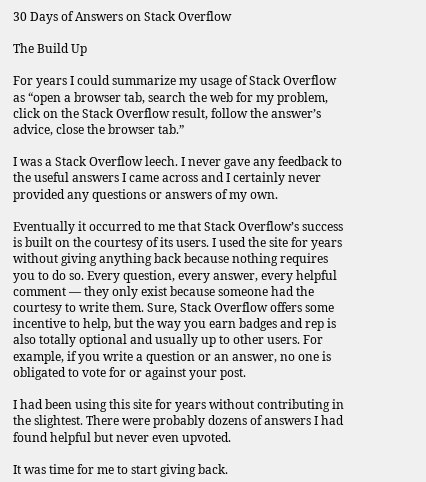30 Days of Answers on Stack Overflow

The Build Up

For years I could summarize my usage of Stack Overflow as “open a browser tab, search the web for my problem, click on the Stack Overflow result, follow the answer’s advice, close the browser tab.”

I was a Stack Overflow leech. I never gave any feedback to the useful answers I came across and I certainly never provided any questions or answers of my own.

Eventually it occurred to me that Stack Overflow’s success is built on the courtesy of its users. I used the site for years without giving anything back because nothing requires you to do so. Every question, every answer, every helpful comment — they only exist because someone had the courtesy to write them. Sure, Stack Overflow offers some incentive to help, but the way you earn badges and rep is also totally optional and usually up to other users. For example, if you write a question or an answer, no one is obligated to vote for or against your post.

I had been using this site for years without contributing in the slightest. There were probably dozens of answers I had found helpful but never even upvoted.

It was time for me to start giving back.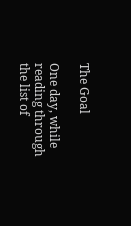The Goal

One day, while reading through the list of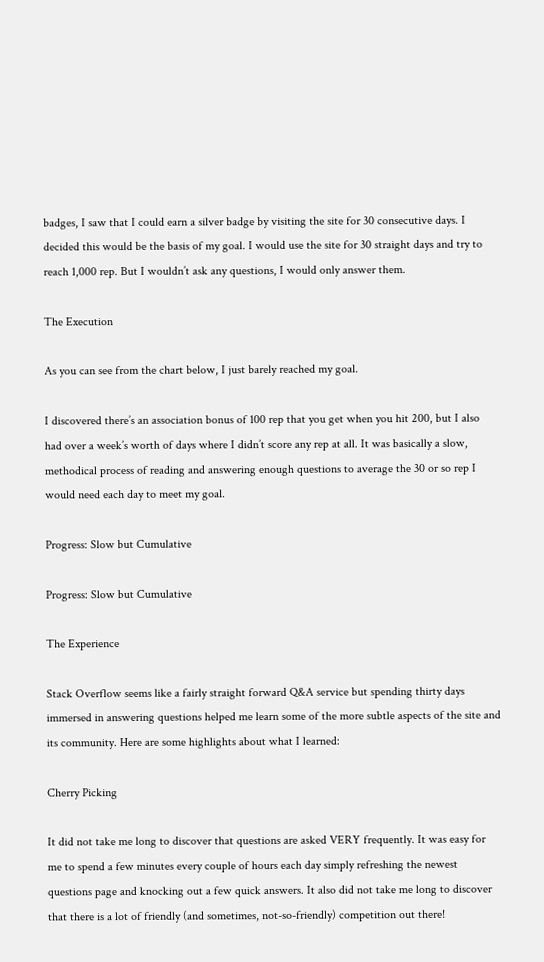badges, I saw that I could earn a silver badge by visiting the site for 30 consecutive days. I decided this would be the basis of my goal. I would use the site for 30 straight days and try to reach 1,000 rep. But I wouldn’t ask any questions, I would only answer them.

The Execution

As you can see from the chart below, I just barely reached my goal.

I discovered there’s an association bonus of 100 rep that you get when you hit 200, but I also had over a week’s worth of days where I didn’t score any rep at all. It was basically a slow, methodical process of reading and answering enough questions to average the 30 or so rep I would need each day to meet my goal.

Progress: Slow but Cumulative

Progress: Slow but Cumulative

The Experience

Stack Overflow seems like a fairly straight forward Q&A service but spending thirty days immersed in answering questions helped me learn some of the more subtle aspects of the site and its community. Here are some highlights about what I learned:

Cherry Picking

It did not take me long to discover that questions are asked VERY frequently. It was easy for me to spend a few minutes every couple of hours each day simply refreshing the newest questions page and knocking out a few quick answers. It also did not take me long to discover that there is a lot of friendly (and sometimes, not-so-friendly) competition out there!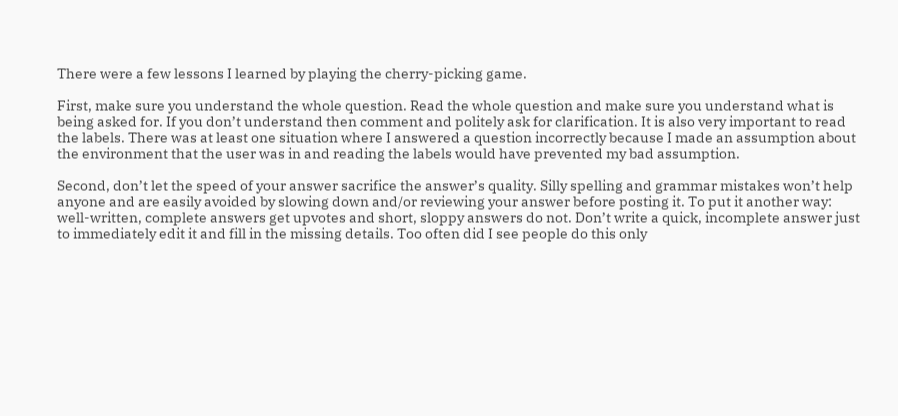There were a few lessons I learned by playing the cherry-picking game.

First, make sure you understand the whole question. Read the whole question and make sure you understand what is being asked for. If you don’t understand then comment and politely ask for clarification. It is also very important to read the labels. There was at least one situation where I answered a question incorrectly because I made an assumption about the environment that the user was in and reading the labels would have prevented my bad assumption.

Second, don’t let the speed of your answer sacrifice the answer’s quality. Silly spelling and grammar mistakes won’t help anyone and are easily avoided by slowing down and/or reviewing your answer before posting it. To put it another way: well-written, complete answers get upvotes and short, sloppy answers do not. Don’t write a quick, incomplete answer just to immediately edit it and fill in the missing details. Too often did I see people do this only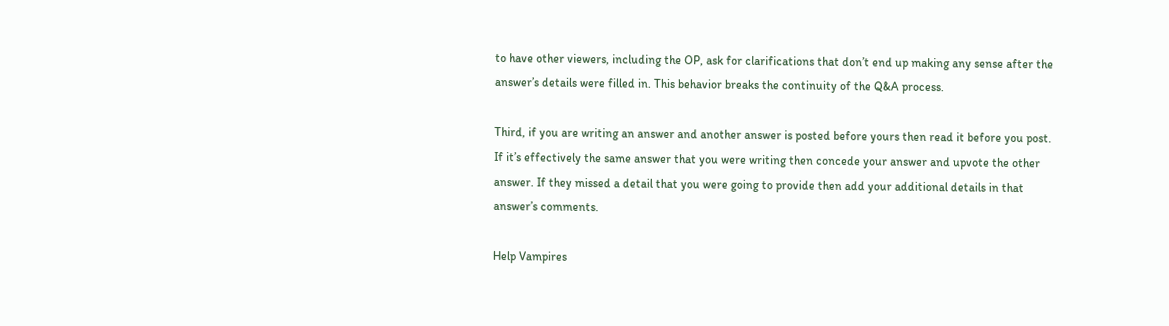to have other viewers, including the OP, ask for clarifications that don’t end up making any sense after the answer’s details were filled in. This behavior breaks the continuity of the Q&A process.

Third, if you are writing an answer and another answer is posted before yours then read it before you post. If it’s effectively the same answer that you were writing then concede your answer and upvote the other answer. If they missed a detail that you were going to provide then add your additional details in that answer’s comments.

Help Vampires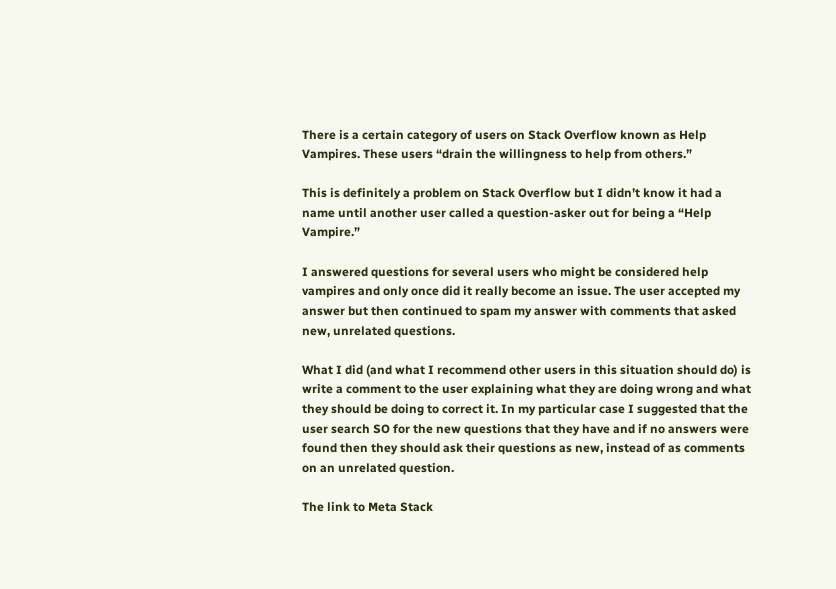There is a certain category of users on Stack Overflow known as Help Vampires. These users “drain the willingness to help from others.”

This is definitely a problem on Stack Overflow but I didn’t know it had a name until another user called a question-asker out for being a “Help Vampire.”

I answered questions for several users who might be considered help vampires and only once did it really become an issue. The user accepted my answer but then continued to spam my answer with comments that asked new, unrelated questions.

What I did (and what I recommend other users in this situation should do) is write a comment to the user explaining what they are doing wrong and what they should be doing to correct it. In my particular case I suggested that the user search SO for the new questions that they have and if no answers were found then they should ask their questions as new, instead of as comments on an unrelated question.

The link to Meta Stack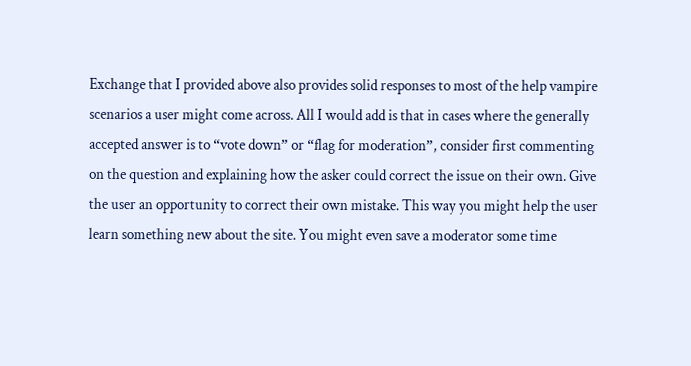Exchange that I provided above also provides solid responses to most of the help vampire scenarios a user might come across. All I would add is that in cases where the generally accepted answer is to “vote down” or “flag for moderation”, consider first commenting on the question and explaining how the asker could correct the issue on their own. Give the user an opportunity to correct their own mistake. This way you might help the user learn something new about the site. You might even save a moderator some time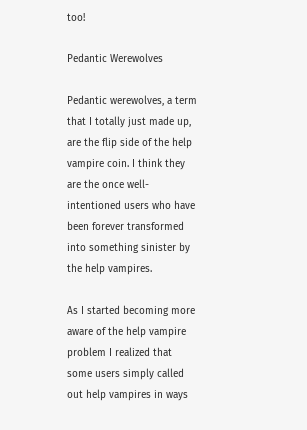too!

Pedantic Werewolves

Pedantic werewolves, a term that I totally just made up, are the flip side of the help vampire coin. I think they are the once well-intentioned users who have been forever transformed into something sinister by the help vampires.

As I started becoming more aware of the help vampire problem I realized that some users simply called out help vampires in ways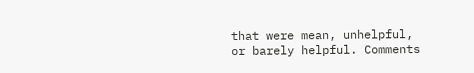that were mean, unhelpful, or barely helpful. Comments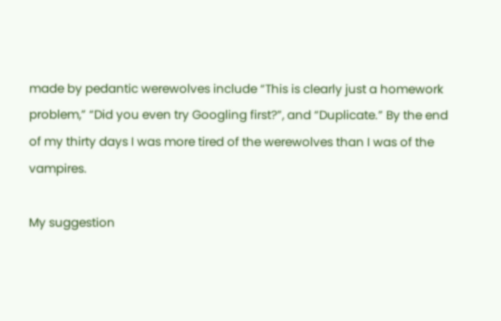made by pedantic werewolves include “This is clearly just a homework problem,” “Did you even try Googling first?”, and “Duplicate.” By the end of my thirty days I was more tired of the werewolves than I was of the vampires.

My suggestion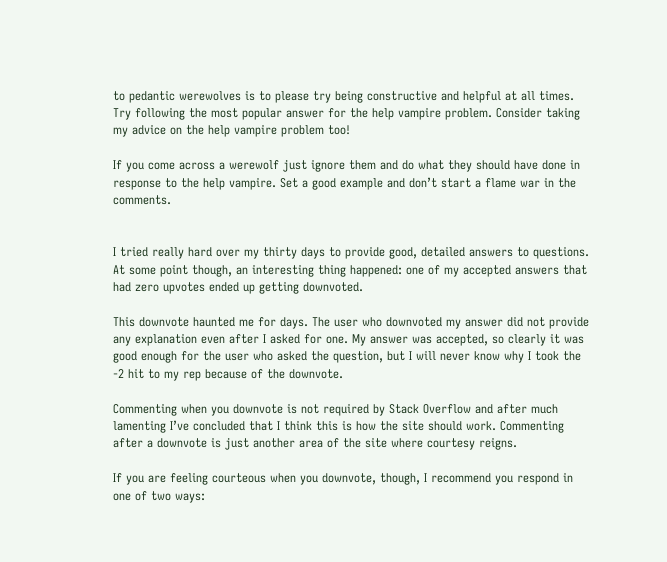to pedantic werewolves is to please try being constructive and helpful at all times. Try following the most popular answer for the help vampire problem. Consider taking my advice on the help vampire problem too!

If you come across a werewolf just ignore them and do what they should have done in response to the help vampire. Set a good example and don’t start a flame war in the comments.


I tried really hard over my thirty days to provide good, detailed answers to questions. At some point though, an interesting thing happened: one of my accepted answers that had zero upvotes ended up getting downvoted.

This downvote haunted me for days. The user who downvoted my answer did not provide any explanation even after I asked for one. My answer was accepted, so clearly it was good enough for the user who asked the question, but I will never know why I took the -2 hit to my rep because of the downvote.

Commenting when you downvote is not required by Stack Overflow and after much lamenting I’ve concluded that I think this is how the site should work. Commenting after a downvote is just another area of the site where courtesy reigns.

If you are feeling courteous when you downvote, though, I recommend you respond in one of two ways: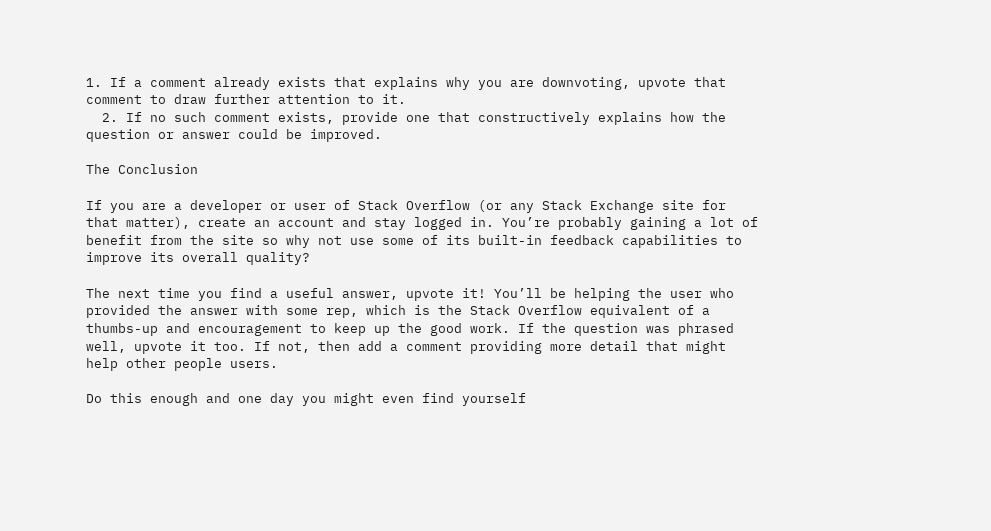1. If a comment already exists that explains why you are downvoting, upvote that comment to draw further attention to it.
  2. If no such comment exists, provide one that constructively explains how the question or answer could be improved.

The Conclusion

If you are a developer or user of Stack Overflow (or any Stack Exchange site for that matter), create an account and stay logged in. You’re probably gaining a lot of benefit from the site so why not use some of its built-in feedback capabilities to improve its overall quality?

The next time you find a useful answer, upvote it! You’ll be helping the user who provided the answer with some rep, which is the Stack Overflow equivalent of a thumbs-up and encouragement to keep up the good work. If the question was phrased well, upvote it too. If not, then add a comment providing more detail that might help other people users.

Do this enough and one day you might even find yourself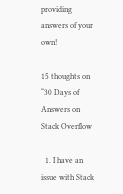providing answers of your own!

15 thoughts on “30 Days of Answers on Stack Overflow

  1. I have an issue with Stack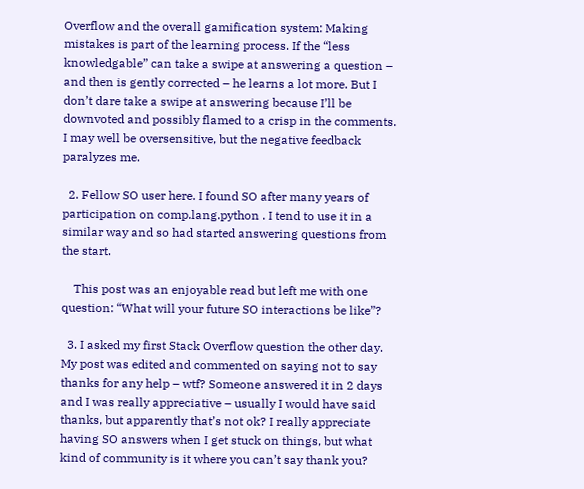Overflow and the overall gamification system: Making mistakes is part of the learning process. If the “less knowledgable” can take a swipe at answering a question – and then is gently corrected – he learns a lot more. But I don’t dare take a swipe at answering because I’ll be downvoted and possibly flamed to a crisp in the comments. I may well be oversensitive, but the negative feedback paralyzes me.

  2. Fellow SO user here. I found SO after many years of participation on comp.lang.python . I tend to use it in a similar way and so had started answering questions from the start.

    This post was an enjoyable read but left me with one question: “What will your future SO interactions be like”?

  3. I asked my first Stack Overflow question the other day. My post was edited and commented on saying not to say thanks for any help – wtf? Someone answered it in 2 days and I was really appreciative – usually I would have said thanks, but apparently that’s not ok? I really appreciate having SO answers when I get stuck on things, but what kind of community is it where you can’t say thank you?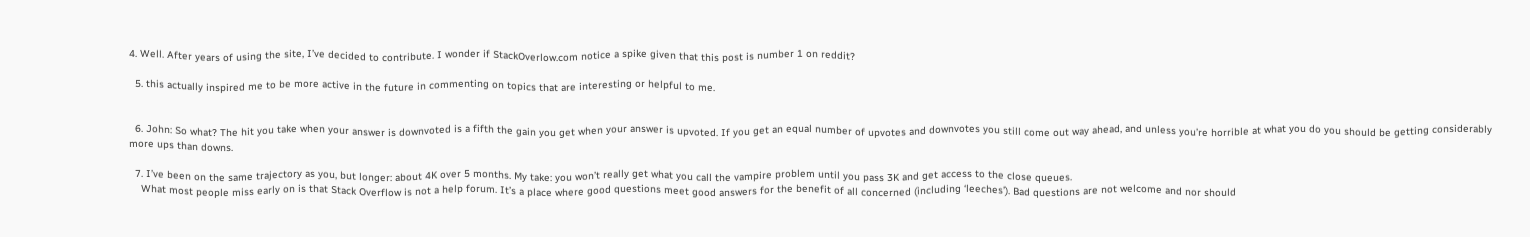4. Well. After years of using the site, I’ve decided to contribute. I wonder if StackOverlow.com notice a spike given that this post is number 1 on reddit?

  5. this actually inspired me to be more active in the future in commenting on topics that are interesting or helpful to me.


  6. John: So what? The hit you take when your answer is downvoted is a fifth the gain you get when your answer is upvoted. If you get an equal number of upvotes and downvotes you still come out way ahead, and unless you’re horrible at what you do you should be getting considerably more ups than downs.

  7. I’ve been on the same trajectory as you, but longer: about 4K over 5 months. My take: you won’t really get what you call the vampire problem until you pass 3K and get access to the close queues.
    What most people miss early on is that Stack Overflow is not a help forum. It’s a place where good questions meet good answers for the benefit of all concerned (including ‘leeches’). Bad questions are not welcome and nor should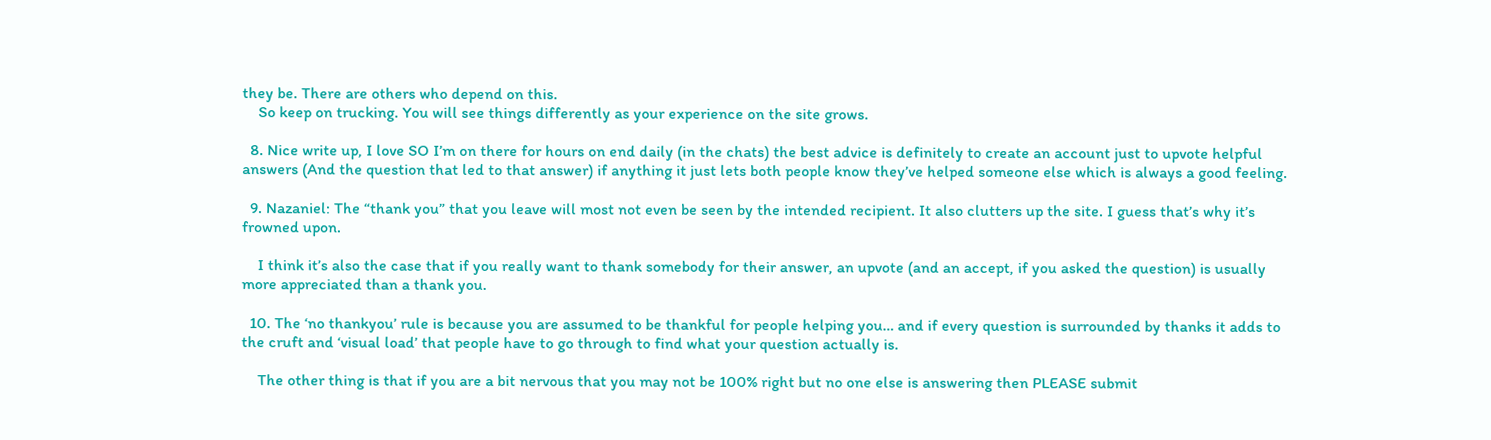they be. There are others who depend on this.
    So keep on trucking. You will see things differently as your experience on the site grows.

  8. Nice write up, I love SO I’m on there for hours on end daily (in the chats) the best advice is definitely to create an account just to upvote helpful answers (And the question that led to that answer) if anything it just lets both people know they’ve helped someone else which is always a good feeling.

  9. Nazaniel: The “thank you” that you leave will most not even be seen by the intended recipient. It also clutters up the site. I guess that’s why it’s frowned upon.

    I think it’s also the case that if you really want to thank somebody for their answer, an upvote (and an accept, if you asked the question) is usually more appreciated than a thank you.

  10. The ‘no thankyou’ rule is because you are assumed to be thankful for people helping you… and if every question is surrounded by thanks it adds to the cruft and ‘visual load’ that people have to go through to find what your question actually is.

    The other thing is that if you are a bit nervous that you may not be 100% right but no one else is answering then PLEASE submit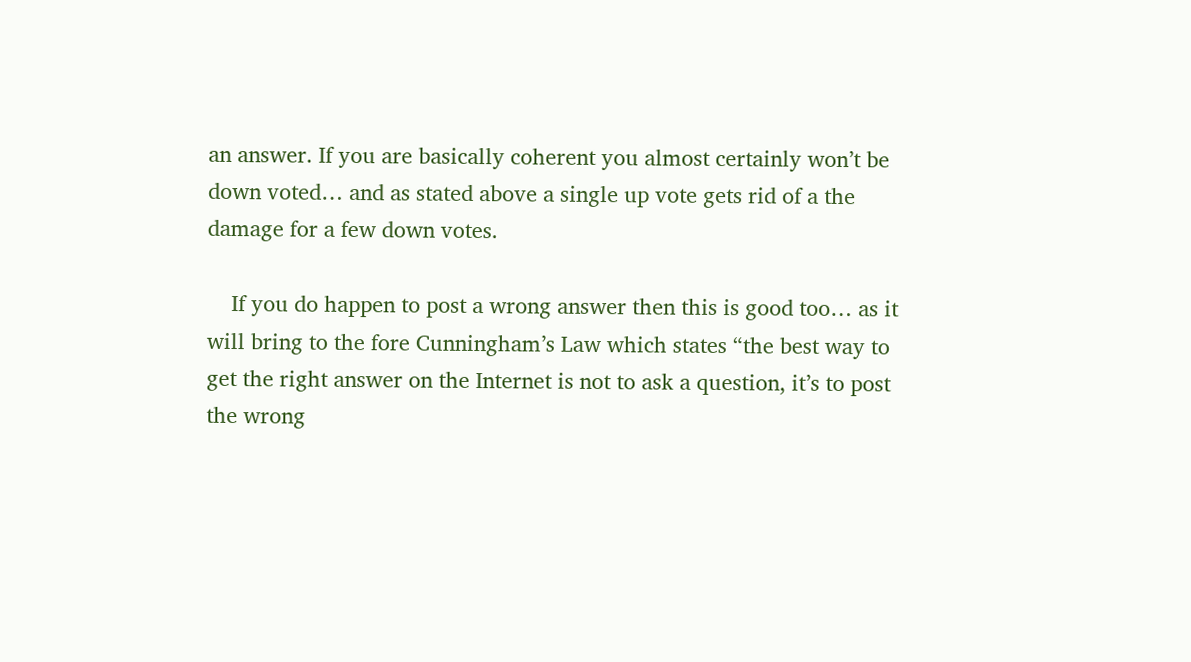an answer. If you are basically coherent you almost certainly won’t be down voted… and as stated above a single up vote gets rid of a the damage for a few down votes.

    If you do happen to post a wrong answer then this is good too… as it will bring to the fore Cunningham’s Law which states “the best way to get the right answer on the Internet is not to ask a question, it’s to post the wrong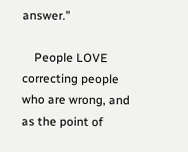answer.”

    People LOVE correcting people who are wrong, and as the point of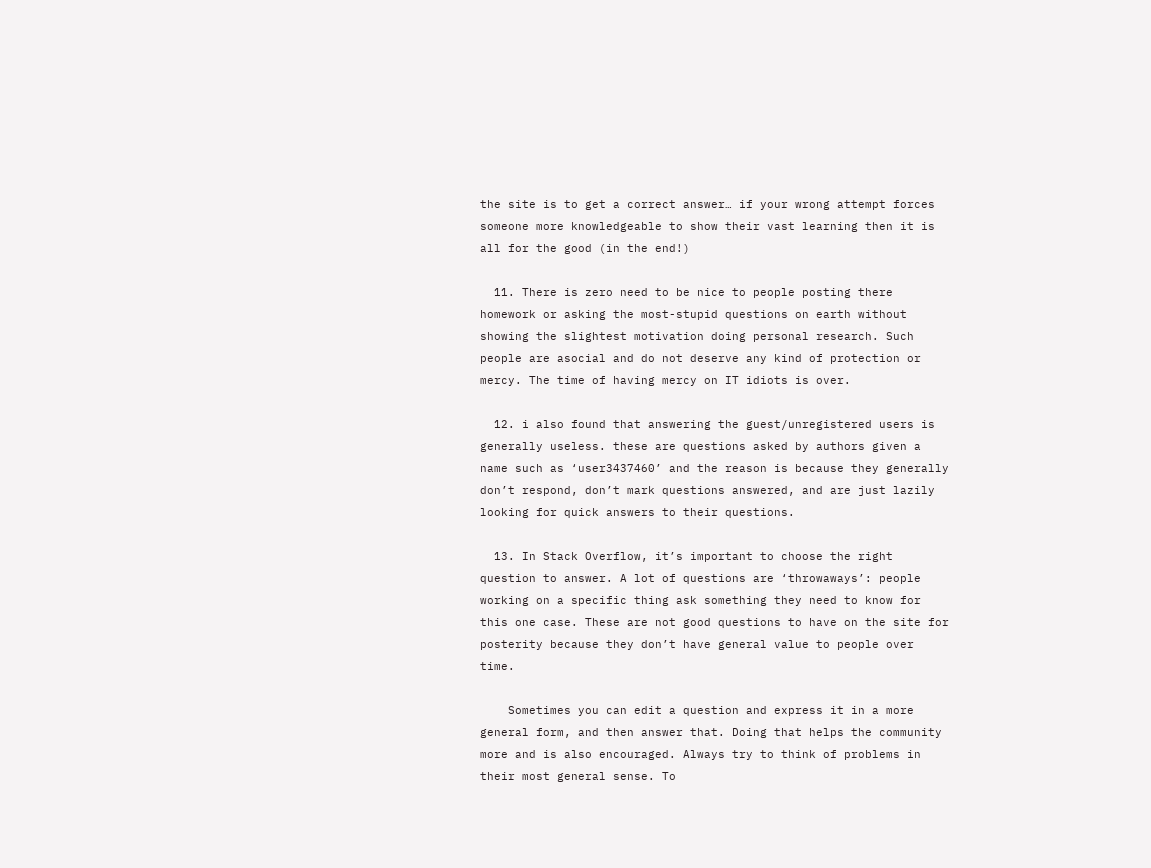the site is to get a correct answer… if your wrong attempt forces someone more knowledgeable to show their vast learning then it is all for the good (in the end!)

  11. There is zero need to be nice to people posting there homework or asking the most-stupid questions on earth without showing the slightest motivation doing personal research. Such people are asocial and do not deserve any kind of protection or mercy. The time of having mercy on IT idiots is over.

  12. i also found that answering the guest/unregistered users is generally useless. these are questions asked by authors given a name such as ‘user3437460’ and the reason is because they generally don’t respond, don’t mark questions answered, and are just lazily looking for quick answers to their questions.

  13. In Stack Overflow, it’s important to choose the right question to answer. A lot of questions are ‘throwaways’: people working on a specific thing ask something they need to know for this one case. These are not good questions to have on the site for posterity because they don’t have general value to people over time.

    Sometimes you can edit a question and express it in a more general form, and then answer that. Doing that helps the community more and is also encouraged. Always try to think of problems in their most general sense. To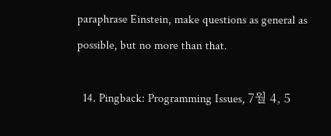paraphrase Einstein, make questions as general as possible, but no more than that.

  14. Pingback: Programming Issues, 7월 4, 5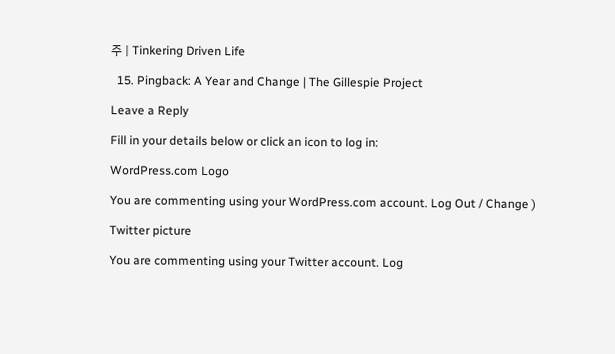주 | Tinkering Driven Life

  15. Pingback: A Year and Change | The Gillespie Project

Leave a Reply

Fill in your details below or click an icon to log in:

WordPress.com Logo

You are commenting using your WordPress.com account. Log Out / Change )

Twitter picture

You are commenting using your Twitter account. Log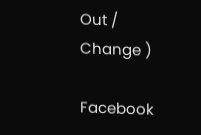Out / Change )

Facebook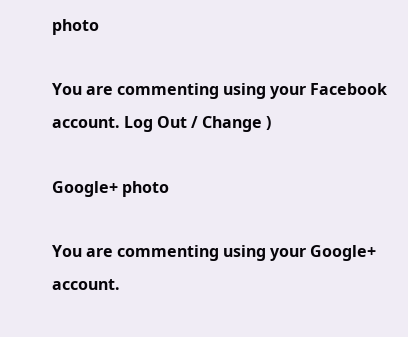photo

You are commenting using your Facebook account. Log Out / Change )

Google+ photo

You are commenting using your Google+ account.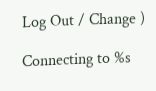Log Out / Change )

Connecting to %s